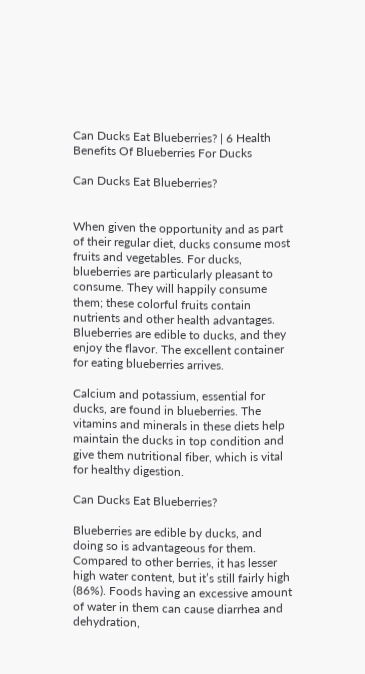Can Ducks Eat Blueberries? | 6 Health Benefits Of Blueberries For Ducks

Can Ducks Eat Blueberries?


When given the opportunity and as part of their regular diet, ducks consume most fruits and vegetables. For ducks, blueberries are particularly pleasant to consume. They will happily consume them; these colorful fruits contain nutrients and other health advantages. Blueberries are edible to ducks, and they enjoy the flavor. The excellent container for eating blueberries arrives.

Calcium and potassium, essential for ducks, are found in blueberries. The vitamins and minerals in these diets help maintain the ducks in top condition and give them nutritional fiber, which is vital for healthy digestion.

Can Ducks Eat Blueberries?

Blueberries are edible by ducks, and doing so is advantageous for them. Compared to other berries, it has lesser high water content, but it’s still fairly high (86%). Foods having an excessive amount of water in them can cause diarrhea and dehydration,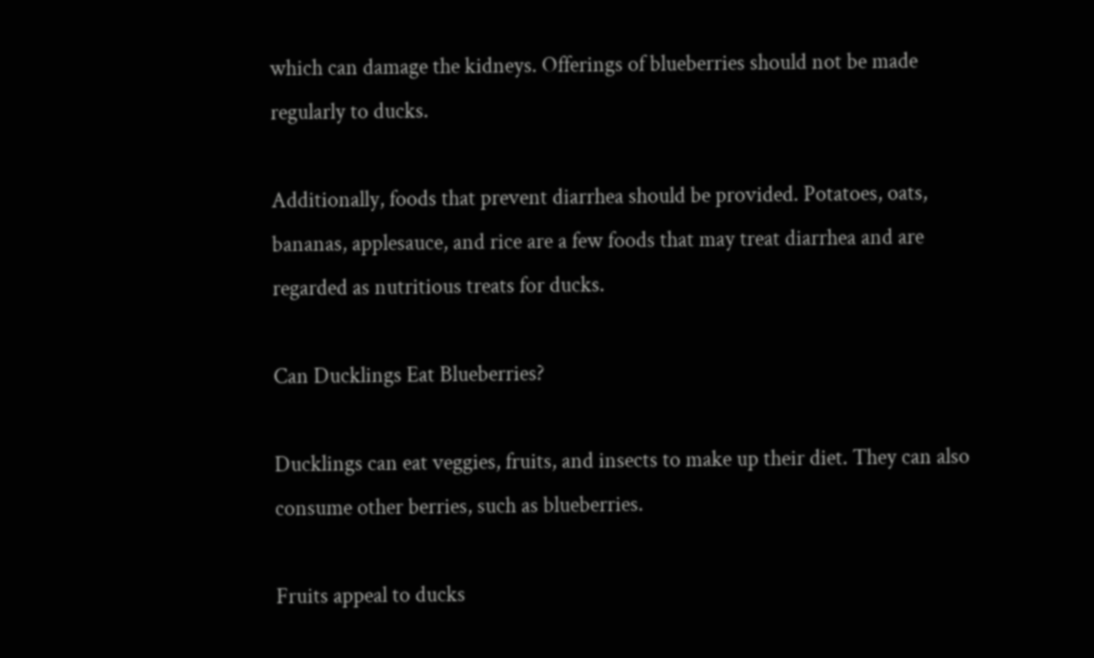which can damage the kidneys. Offerings of blueberries should not be made regularly to ducks.

Additionally, foods that prevent diarrhea should be provided. Potatoes, oats, bananas, applesauce, and rice are a few foods that may treat diarrhea and are regarded as nutritious treats for ducks.

Can Ducklings Eat Blueberries?

Ducklings can eat veggies, fruits, and insects to make up their diet. They can also consume other berries, such as blueberries.

Fruits appeal to ducks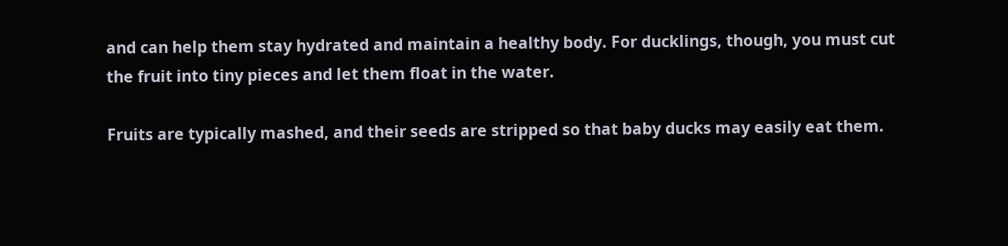and can help them stay hydrated and maintain a healthy body. For ducklings, though, you must cut the fruit into tiny pieces and let them float in the water.

Fruits are typically mashed, and their seeds are stripped so that baby ducks may easily eat them.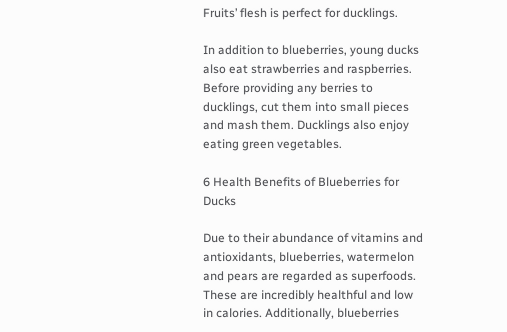Fruits’ flesh is perfect for ducklings.

In addition to blueberries, young ducks also eat strawberries and raspberries. Before providing any berries to ducklings, cut them into small pieces and mash them. Ducklings also enjoy eating green vegetables.

6 Health Benefits of Blueberries for Ducks

Due to their abundance of vitamins and antioxidants, blueberries, watermelon and pears are regarded as superfoods. These are incredibly healthful and low in calories. Additionally, blueberries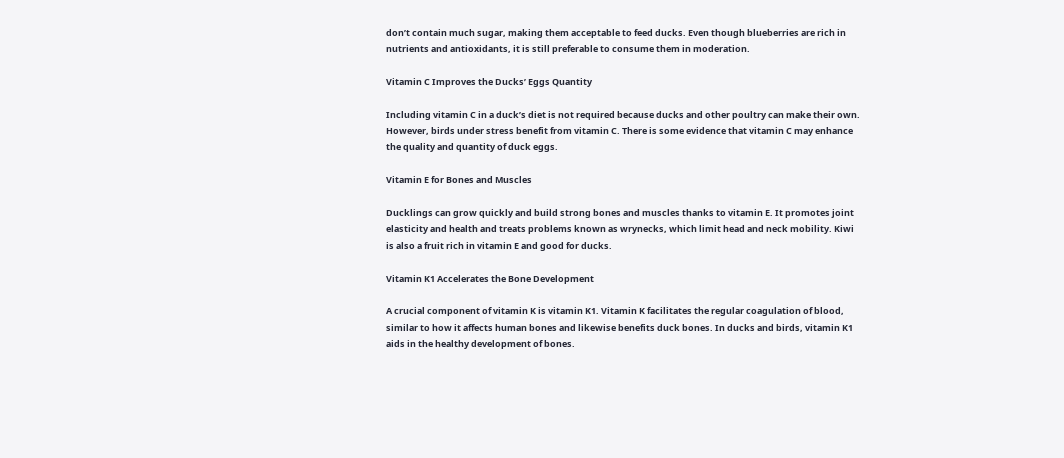don’t contain much sugar, making them acceptable to feed ducks. Even though blueberries are rich in nutrients and antioxidants, it is still preferable to consume them in moderation.

Vitamin C Improves the Ducks’ Eggs Quantity

Including vitamin C in a duck’s diet is not required because ducks and other poultry can make their own. However, birds under stress benefit from vitamin C. There is some evidence that vitamin C may enhance the quality and quantity of duck eggs.

Vitamin E for Bones and Muscles

Ducklings can grow quickly and build strong bones and muscles thanks to vitamin E. It promotes joint elasticity and health and treats problems known as wrynecks, which limit head and neck mobility. Kiwi is also a fruit rich in vitamin E and good for ducks.

Vitamin K1 Accelerates the Bone Development

A crucial component of vitamin K is vitamin K1. Vitamin K facilitates the regular coagulation of blood, similar to how it affects human bones and likewise benefits duck bones. In ducks and birds, vitamin K1 aids in the healthy development of bones.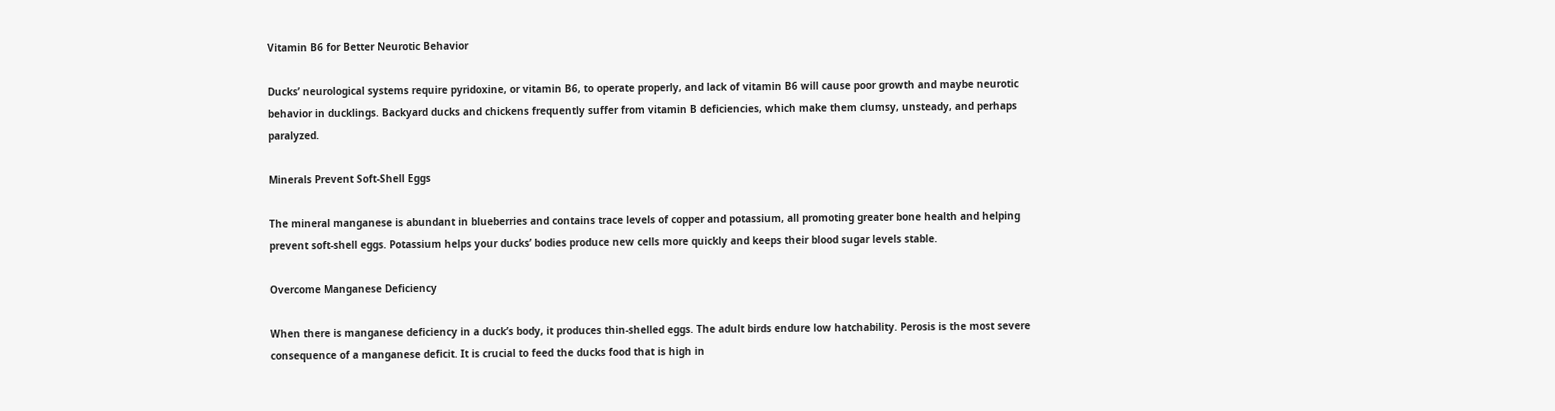Vitamin B6 for Better Neurotic Behavior

Ducks’ neurological systems require pyridoxine, or vitamin B6, to operate properly, and lack of vitamin B6 will cause poor growth and maybe neurotic behavior in ducklings. Backyard ducks and chickens frequently suffer from vitamin B deficiencies, which make them clumsy, unsteady, and perhaps paralyzed.

Minerals Prevent Soft-Shell Eggs

The mineral manganese is abundant in blueberries and contains trace levels of copper and potassium, all promoting greater bone health and helping prevent soft-shell eggs. Potassium helps your ducks’ bodies produce new cells more quickly and keeps their blood sugar levels stable.

Overcome Manganese Deficiency

When there is manganese deficiency in a duck’s body, it produces thin-shelled eggs. The adult birds endure low hatchability. Perosis is the most severe consequence of a manganese deficit. It is crucial to feed the ducks food that is high in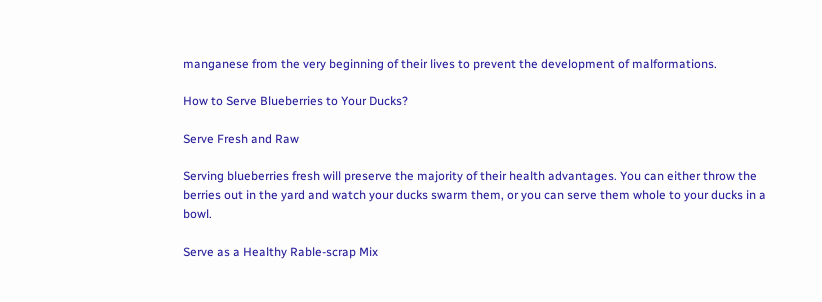manganese from the very beginning of their lives to prevent the development of malformations.

How to Serve Blueberries to Your Ducks?

Serve Fresh and Raw

Serving blueberries fresh will preserve the majority of their health advantages. You can either throw the berries out in the yard and watch your ducks swarm them, or you can serve them whole to your ducks in a bowl.

Serve as a Healthy Rable-scrap Mix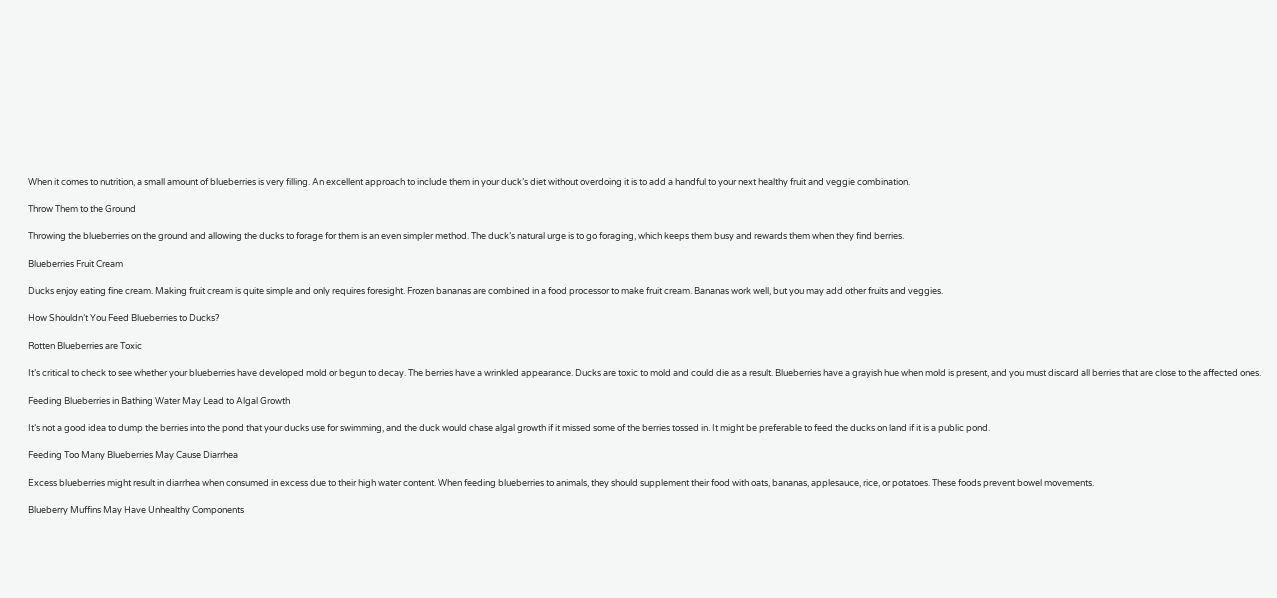When it comes to nutrition, a small amount of blueberries is very filling. An excellent approach to include them in your duck’s diet without overdoing it is to add a handful to your next healthy fruit and veggie combination.

Throw Them to the Ground

Throwing the blueberries on the ground and allowing the ducks to forage for them is an even simpler method. The duck’s natural urge is to go foraging, which keeps them busy and rewards them when they find berries.

Blueberries Fruit Cream

Ducks enjoy eating fine cream. Making fruit cream is quite simple and only requires foresight. Frozen bananas are combined in a food processor to make fruit cream. Bananas work well, but you may add other fruits and veggies.

How Shouldn’t You Feed Blueberries to Ducks?

Rotten Blueberries are Toxic

It’s critical to check to see whether your blueberries have developed mold or begun to decay. The berries have a wrinkled appearance. Ducks are toxic to mold and could die as a result. Blueberries have a grayish hue when mold is present, and you must discard all berries that are close to the affected ones.

Feeding Blueberries in Bathing Water May Lead to Algal Growth

It’s not a good idea to dump the berries into the pond that your ducks use for swimming, and the duck would chase algal growth if it missed some of the berries tossed in. It might be preferable to feed the ducks on land if it is a public pond.

Feeding Too Many Blueberries May Cause Diarrhea

Excess blueberries might result in diarrhea when consumed in excess due to their high water content. When feeding blueberries to animals, they should supplement their food with oats, bananas, applesauce, rice, or potatoes. These foods prevent bowel movements.

Blueberry Muffins May Have Unhealthy Components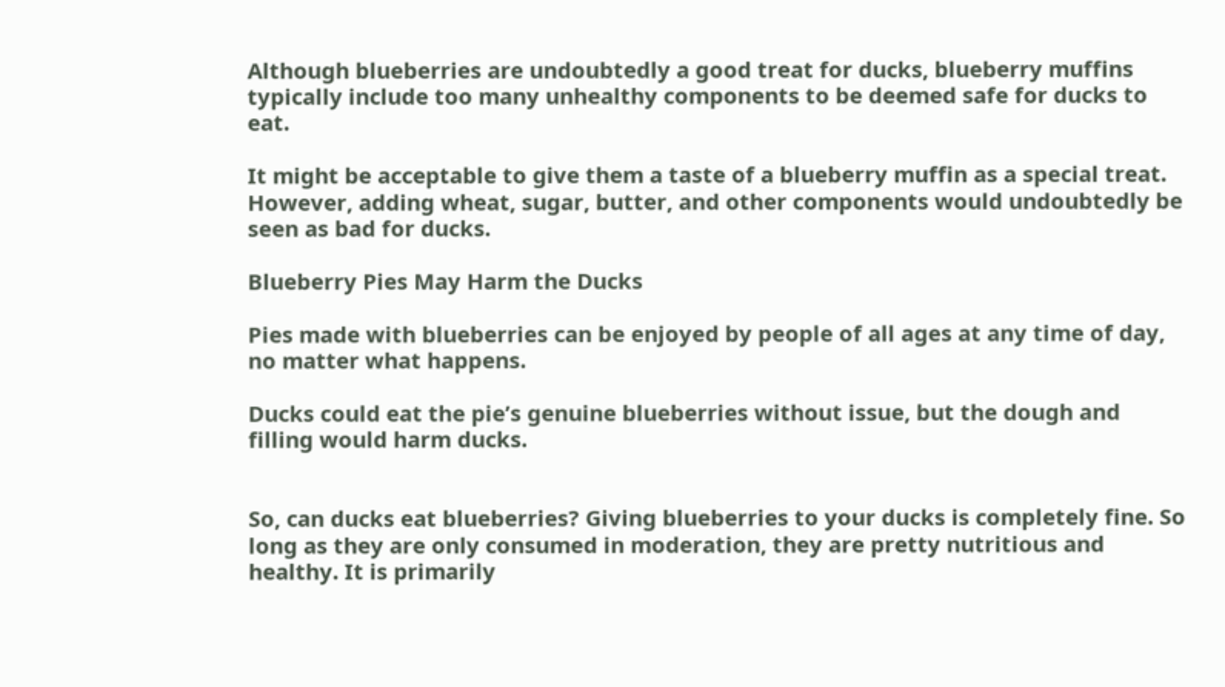Although blueberries are undoubtedly a good treat for ducks, blueberry muffins typically include too many unhealthy components to be deemed safe for ducks to eat.

It might be acceptable to give them a taste of a blueberry muffin as a special treat. However, adding wheat, sugar, butter, and other components would undoubtedly be seen as bad for ducks.

Blueberry Pies May Harm the Ducks

Pies made with blueberries can be enjoyed by people of all ages at any time of day, no matter what happens.

Ducks could eat the pie’s genuine blueberries without issue, but the dough and filling would harm ducks.


So, can ducks eat blueberries? Giving blueberries to your ducks is completely fine. So long as they are only consumed in moderation, they are pretty nutritious and healthy. It is primarily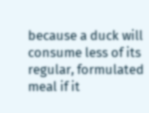because a duck will consume less of its regular, formulated meal if it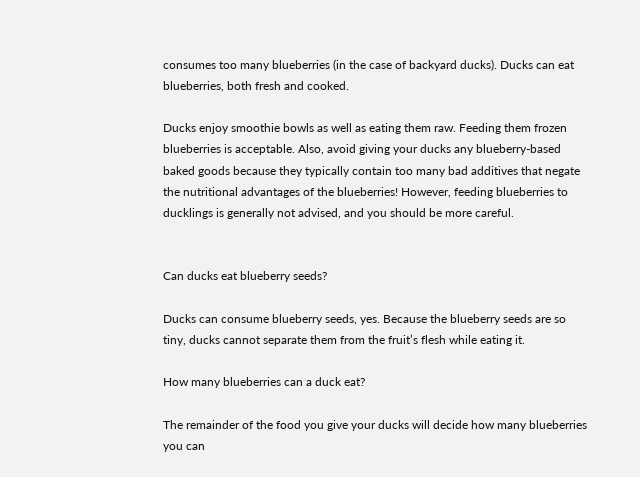consumes too many blueberries (in the case of backyard ducks). Ducks can eat blueberries, both fresh and cooked.

Ducks enjoy smoothie bowls as well as eating them raw. Feeding them frozen blueberries is acceptable. Also, avoid giving your ducks any blueberry-based baked goods because they typically contain too many bad additives that negate the nutritional advantages of the blueberries! However, feeding blueberries to ducklings is generally not advised, and you should be more careful.


Can ducks eat blueberry seeds?

Ducks can consume blueberry seeds, yes. Because the blueberry seeds are so tiny, ducks cannot separate them from the fruit’s flesh while eating it.

How many blueberries can a duck eat?

The remainder of the food you give your ducks will decide how many blueberries you can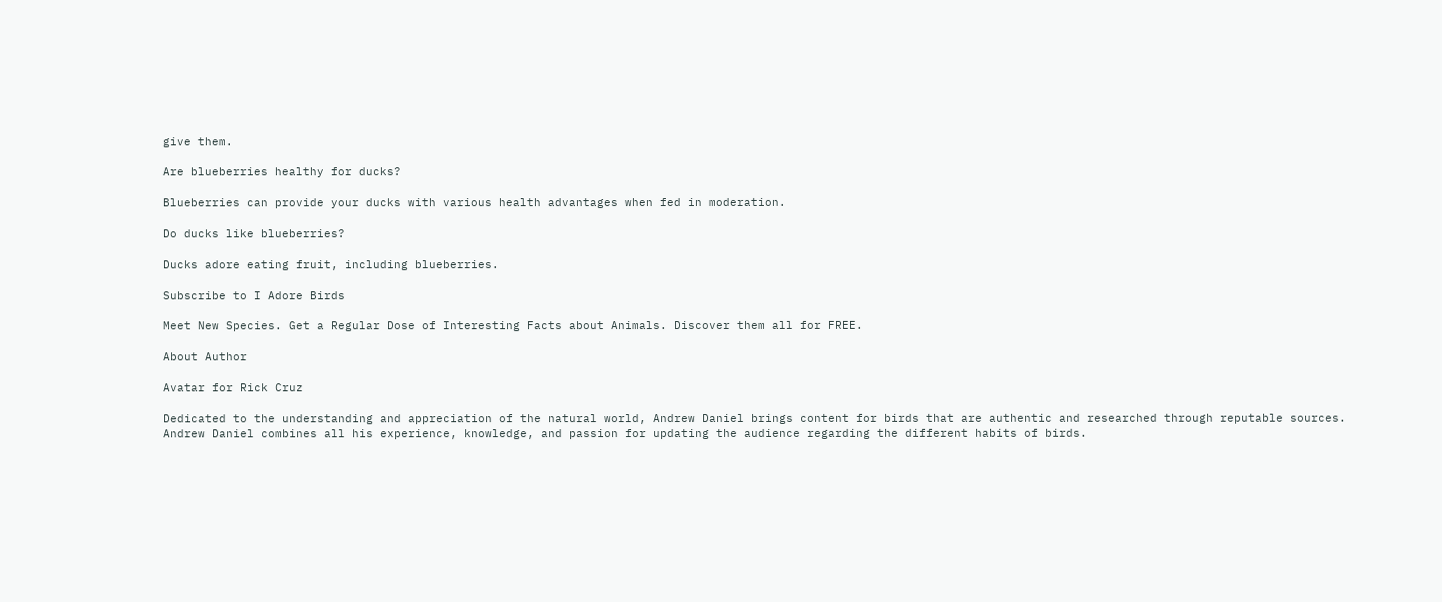give them.

Are blueberries healthy for ducks?

Blueberries can provide your ducks with various health advantages when fed in moderation.

Do ducks like blueberries?

Ducks adore eating fruit, including blueberries.

Subscribe to I Adore Birds

Meet New Species. Get a Regular Dose of Interesting Facts about Animals. Discover them all for FREE.

About Author

Avatar for Rick Cruz

Dedicated to the understanding and appreciation of the natural world, Andrew Daniel brings content for birds that are authentic and researched through reputable sources. Andrew Daniel combines all his experience, knowledge, and passion for updating the audience regarding the different habits of birds.